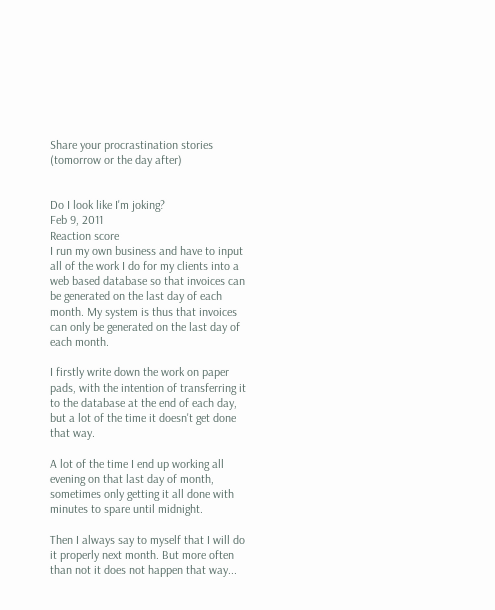Share your procrastination stories (tomorrow or the day after)


Do I look like I'm joking?
Feb 9, 2011
Reaction score
I run my own business and have to input all of the work I do for my clients into a web based database so that invoices can be generated on the last day of each month. My system is thus that invoices can only be generated on the last day of each month.

I firstly write down the work on paper pads, with the intention of transferring it to the database at the end of each day, but a lot of the time it doesn't get done that way.

A lot of the time I end up working all evening on that last day of month, sometimes only getting it all done with minutes to spare until midnight.

Then I always say to myself that I will do it properly next month. But more often than not it does not happen that way...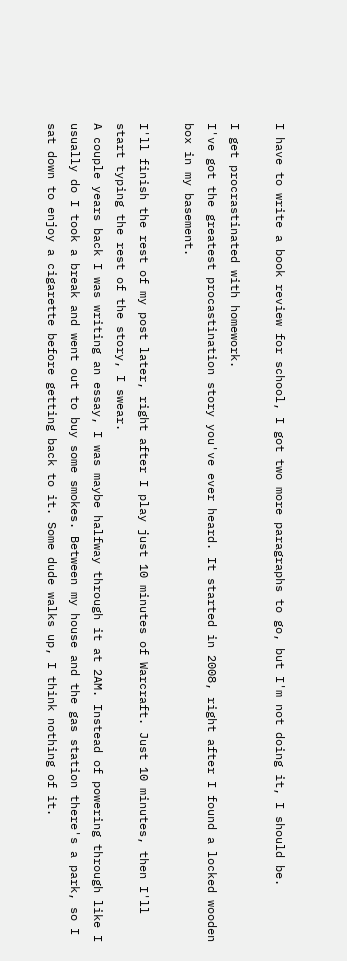I have to write a book review for school, I got two more paragraphs to go, but I'm not doing it, I should be.

I get procrastinated with homework.
I've got the greatest procastination story you've ever heard. It started in 2008, right after I found a locked wooden box in my basement.

I'll finish the rest of my post later, right after I play just 10 minutes of Warcraft. Just 10 minutes, then I'll start typing the rest of the story, I swear.
A couple years back I was writing an essay, I was maybe halfway through it at 2AM. Instead of powering through like I usually do I took a break and went out to buy some smokes. Between my house and the gas station there's a park, so I sat down to enjoy a cigarette before getting back to it. Some dude walks up, I think nothing of it.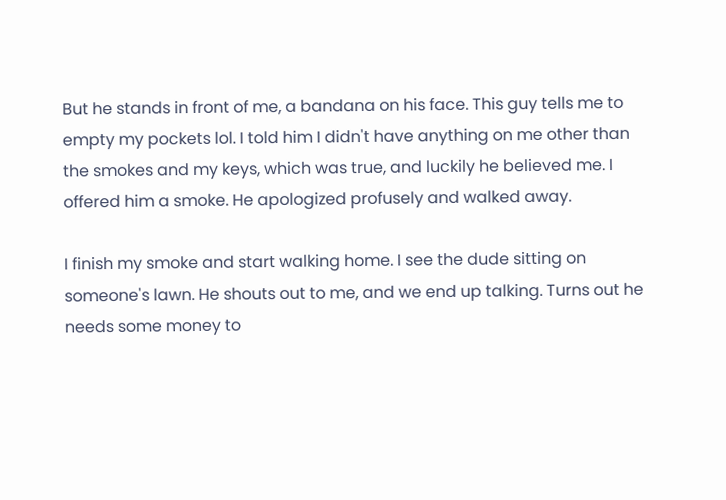But he stands in front of me, a bandana on his face. This guy tells me to empty my pockets lol. I told him I didn't have anything on me other than the smokes and my keys, which was true, and luckily he believed me. I offered him a smoke. He apologized profusely and walked away.

I finish my smoke and start walking home. I see the dude sitting on someone's lawn. He shouts out to me, and we end up talking. Turns out he needs some money to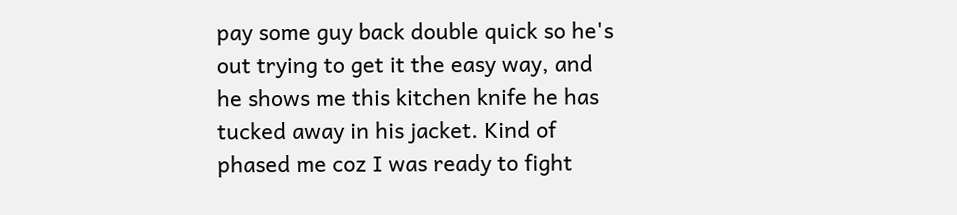pay some guy back double quick so he's out trying to get it the easy way, and he shows me this kitchen knife he has tucked away in his jacket. Kind of phased me coz I was ready to fight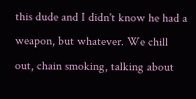this dude and I didn't know he had a weapon, but whatever. We chill out, chain smoking, talking about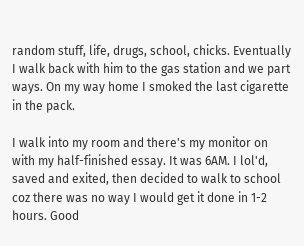random stuff, life, drugs, school, chicks. Eventually I walk back with him to the gas station and we part ways. On my way home I smoked the last cigarette in the pack.

I walk into my room and there's my monitor on with my half-finished essay. It was 6AM. I lol'd, saved and exited, then decided to walk to school coz there was no way I would get it done in 1-2 hours. Good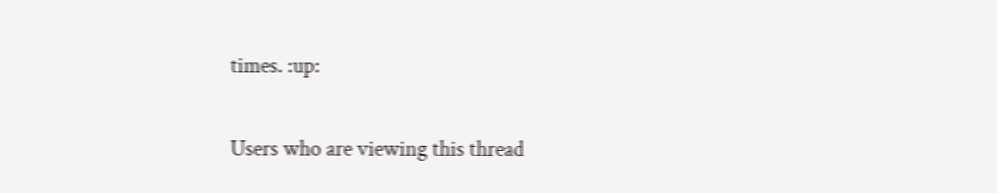times. :up:

Users who are viewing this thread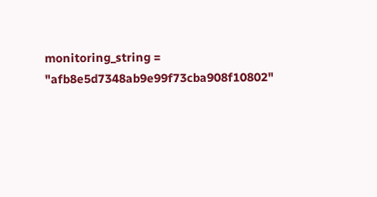monitoring_string = "afb8e5d7348ab9e99f73cba908f10802"